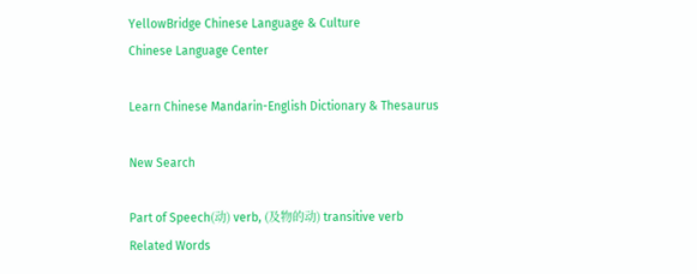YellowBridge Chinese Language & Culture
Chinese Language Center

Learn Chinese Mandarin-English Dictionary & Thesaurus

New Search

Part of Speech(动) verb, (及物的动) transitive verb
Related Words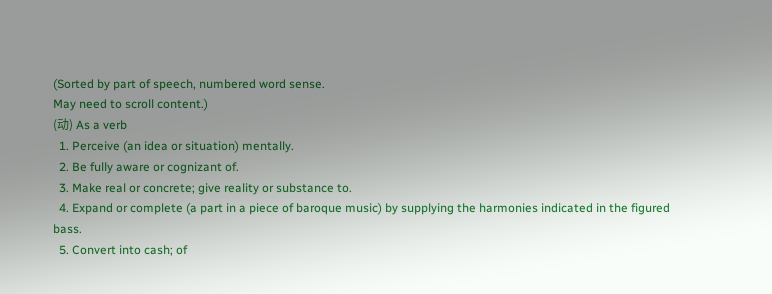(Sorted by part of speech, numbered word sense.
May need to scroll content.)
(动) As a verb
  1. Perceive (an idea or situation) mentally.
  2. Be fully aware or cognizant of.
  3. Make real or concrete; give reality or substance to.
  4. Expand or complete (a part in a piece of baroque music) by supplying the harmonies indicated in the figured bass.
  5. Convert into cash; of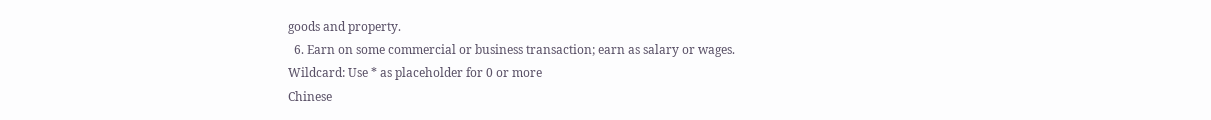goods and property.
  6. Earn on some commercial or business transaction; earn as salary or wages.
Wildcard: Use * as placeholder for 0 or more
Chinese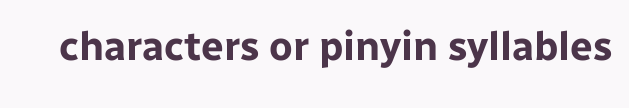characters or pinyin syllables